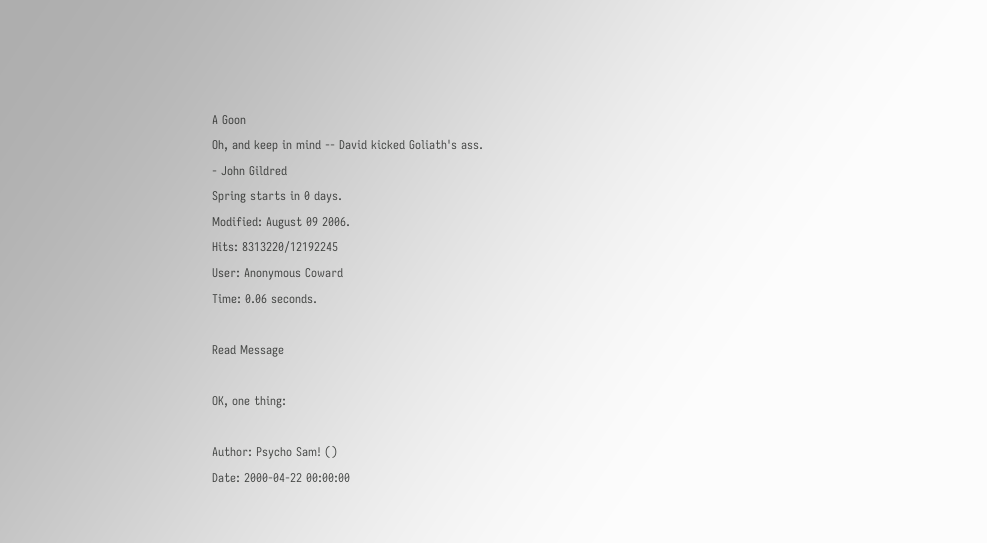A Goon
Oh, and keep in mind -- David kicked Goliath's ass.
- John Gildred
Spring starts in 0 days.
Modified: August 09 2006.
Hits: 8313220/12192245
User: Anonymous Coward
Time: 0.06 seconds.

Read Message

OK, one thing:

Author: Psycho Sam! ()
Date: 2000-04-22 00:00:00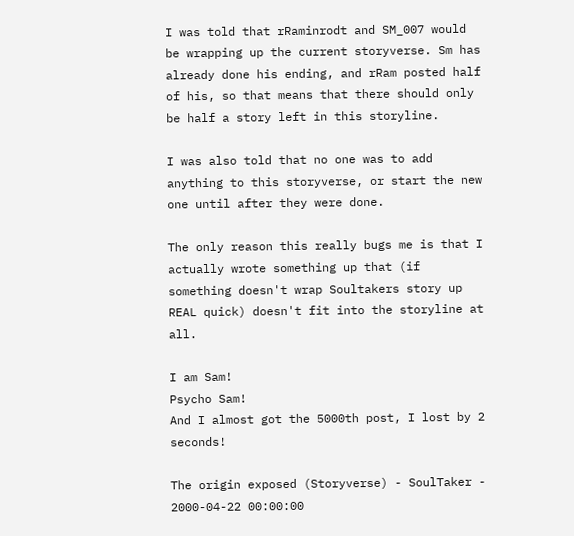I was told that rRaminrodt and SM_007 would be wrapping up the current storyverse. Sm has already done his ending, and rRam posted half of his, so that means that there should only be half a story left in this storyline.

I was also told that no one was to add anything to this storyverse, or start the new one until after they were done.

The only reason this really bugs me is that I actually wrote something up that (if something doesn't wrap Soultakers story up REAL quick) doesn't fit into the storyline at all.

I am Sam!
Psycho Sam!
And I almost got the 5000th post, I lost by 2 seconds!

The origin exposed (Storyverse) - SoulTaker - 2000-04-22 00:00:00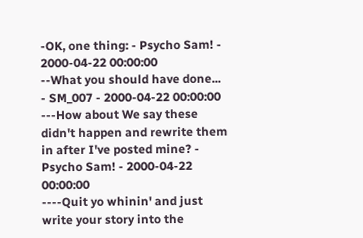-OK, one thing: - Psycho Sam! - 2000-04-22 00:00:00
--What you should have done... - SM_007 - 2000-04-22 00:00:00
---How about We say these didn't happen and rewrite them in after I've posted mine? - Psycho Sam! - 2000-04-22 00:00:00
----Quit yo whinin' and just write your story into the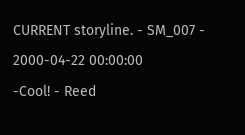CURRENT storyline. - SM_007 - 2000-04-22 00:00:00
-Cool! - Reed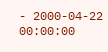- 2000-04-22 00:00:00